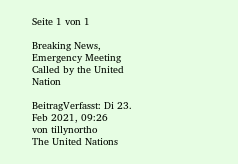Seite 1 von 1

Breaking News, Emergency Meeting Called by the United Nation

BeitragVerfasst: Di 23. Feb 2021, 09:26
von tillynortho
The United Nations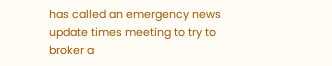has called an emergency news update times meeting to try to broker a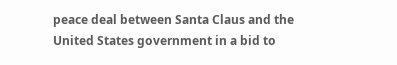peace deal between Santa Claus and the United States government in a bid to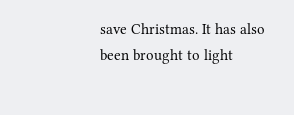save Christmas. It has also been brought to light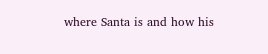where Santa is and how his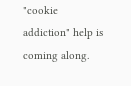"cookie addiction" help is coming along.